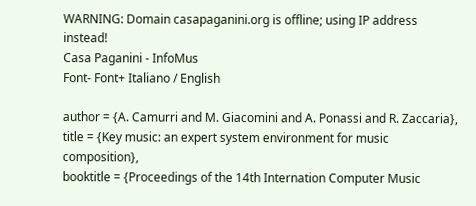WARNING: Domain casapaganini.org is offline; using IP address instead!
Casa Paganini - InfoMus
Font- Font+ Italiano / English

author = {A. Camurri and M. Giacomini and A. Ponassi and R. Zaccaria},
title = {Key music: an expert system environment for music composition},
booktitle = {Proceedings of the 14th Internation Computer Music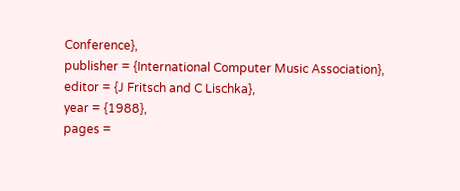Conference},
publisher = {International Computer Music Association},
editor = {J Fritsch and C Lischka},
year = {1988},
pages =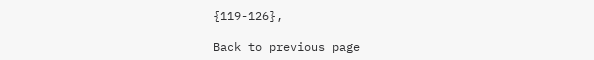{119-126},

Back to previous page